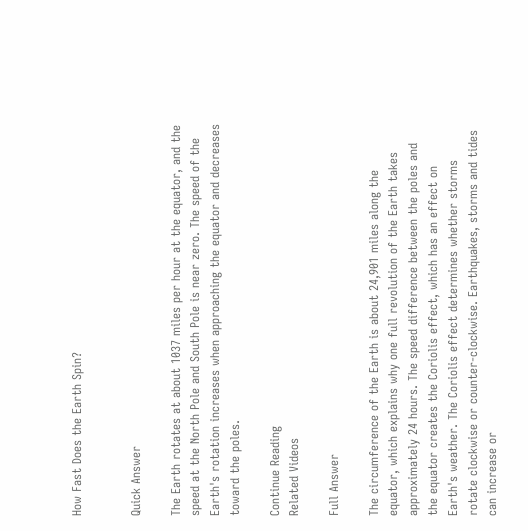How Fast Does the Earth Spin?


Quick Answer

The Earth rotates at about 1037 miles per hour at the equator, and the speed at the North Pole and South Pole is near zero. The speed of the Earth's rotation increases when approaching the equator and decreases toward the poles.

Continue Reading
Related Videos

Full Answer

The circumference of the Earth is about 24,901 miles along the equator, which explains why one full revolution of the Earth takes approximately 24 hours. The speed difference between the poles and the equator creates the Coriolis effect, which has an effect on Earth's weather. The Coriolis effect determines whether storms rotate clockwise or counter-clockwise. Earthquakes, storms and tides can increase or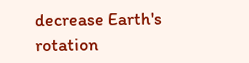decrease Earth's rotation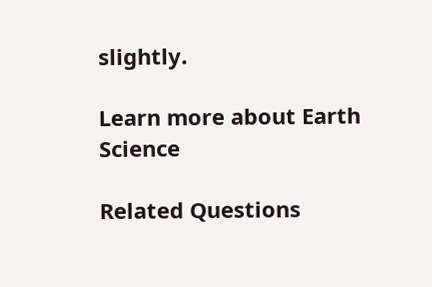slightly.

Learn more about Earth Science

Related Questions